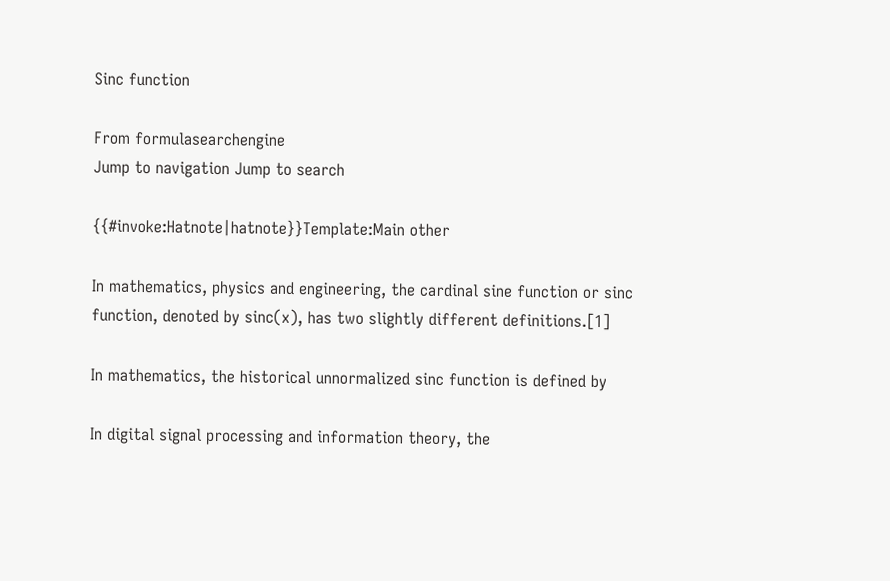Sinc function

From formulasearchengine
Jump to navigation Jump to search

{{#invoke:Hatnote|hatnote}}Template:Main other

In mathematics, physics and engineering, the cardinal sine function or sinc function, denoted by sinc(x), has two slightly different definitions.[1]

In mathematics, the historical unnormalized sinc function is defined by

In digital signal processing and information theory, the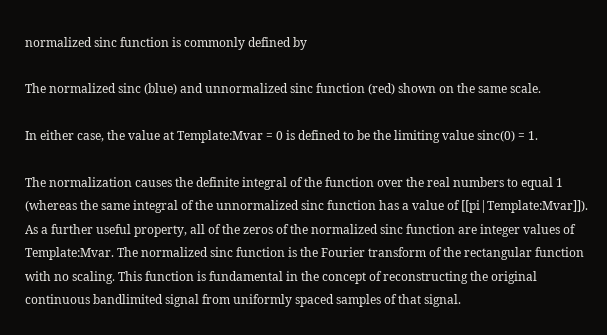normalized sinc function is commonly defined by

The normalized sinc (blue) and unnormalized sinc function (red) shown on the same scale.

In either case, the value at Template:Mvar = 0 is defined to be the limiting value sinc(0) = 1.

The normalization causes the definite integral of the function over the real numbers to equal 1 (whereas the same integral of the unnormalized sinc function has a value of [[pi|Template:Mvar]]). As a further useful property, all of the zeros of the normalized sinc function are integer values of Template:Mvar. The normalized sinc function is the Fourier transform of the rectangular function with no scaling. This function is fundamental in the concept of reconstructing the original continuous bandlimited signal from uniformly spaced samples of that signal.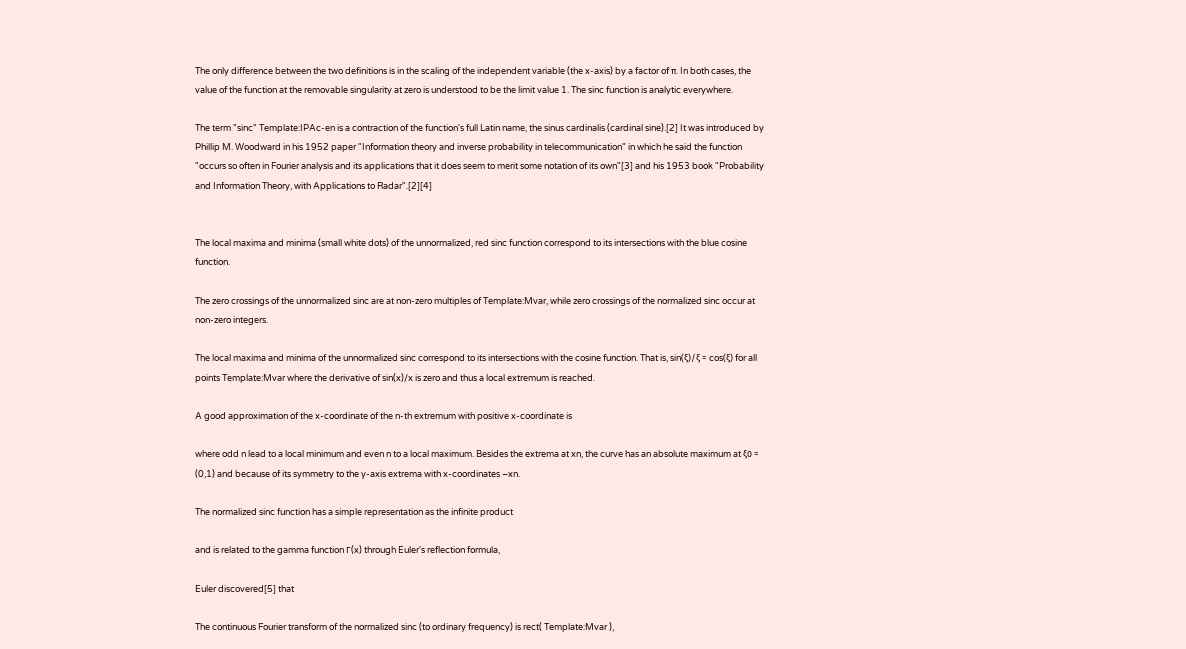The only difference between the two definitions is in the scaling of the independent variable (the x-axis) by a factor of π. In both cases, the value of the function at the removable singularity at zero is understood to be the limit value 1. The sinc function is analytic everywhere.

The term "sinc" Template:IPAc-en is a contraction of the function's full Latin name, the sinus cardinalis (cardinal sine).[2] It was introduced by Phillip M. Woodward in his 1952 paper "Information theory and inverse probability in telecommunication" in which he said the function "occurs so often in Fourier analysis and its applications that it does seem to merit some notation of its own"[3] and his 1953 book "Probability and Information Theory, with Applications to Radar".[2][4]


The local maxima and minima (small white dots) of the unnormalized, red sinc function correspond to its intersections with the blue cosine function.

The zero crossings of the unnormalized sinc are at non-zero multiples of Template:Mvar, while zero crossings of the normalized sinc occur at non-zero integers.

The local maxima and minima of the unnormalized sinc correspond to its intersections with the cosine function. That is, sin(ξ)/ξ = cos(ξ) for all points Template:Mvar where the derivative of sin(x)/x is zero and thus a local extremum is reached.

A good approximation of the x-coordinate of the n-th extremum with positive x-coordinate is

where odd n lead to a local minimum and even n to a local maximum. Besides the extrema at xn, the curve has an absolute maximum at ξ0 = (0,1) and because of its symmetry to the y-axis extrema with x-coordinates −xn.

The normalized sinc function has a simple representation as the infinite product

and is related to the gamma function Γ(x) through Euler's reflection formula,

Euler discovered[5] that

The continuous Fourier transform of the normalized sinc (to ordinary frequency) is rect( Template:Mvar ),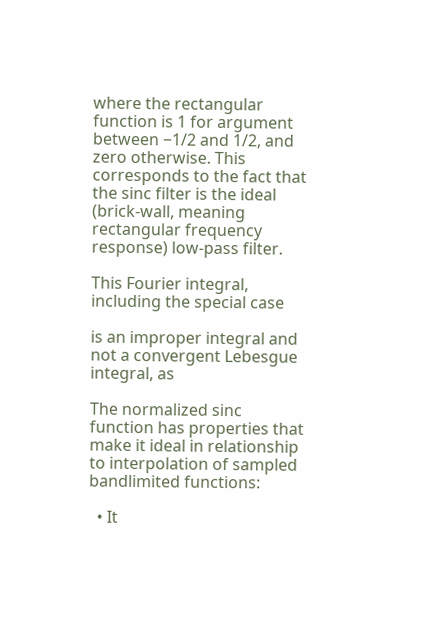where the rectangular function is 1 for argument between −1/2 and 1/2, and zero otherwise. This corresponds to the fact that the sinc filter is the ideal (brick-wall, meaning rectangular frequency response) low-pass filter.

This Fourier integral, including the special case

is an improper integral and not a convergent Lebesgue integral, as

The normalized sinc function has properties that make it ideal in relationship to interpolation of sampled bandlimited functions:

  • It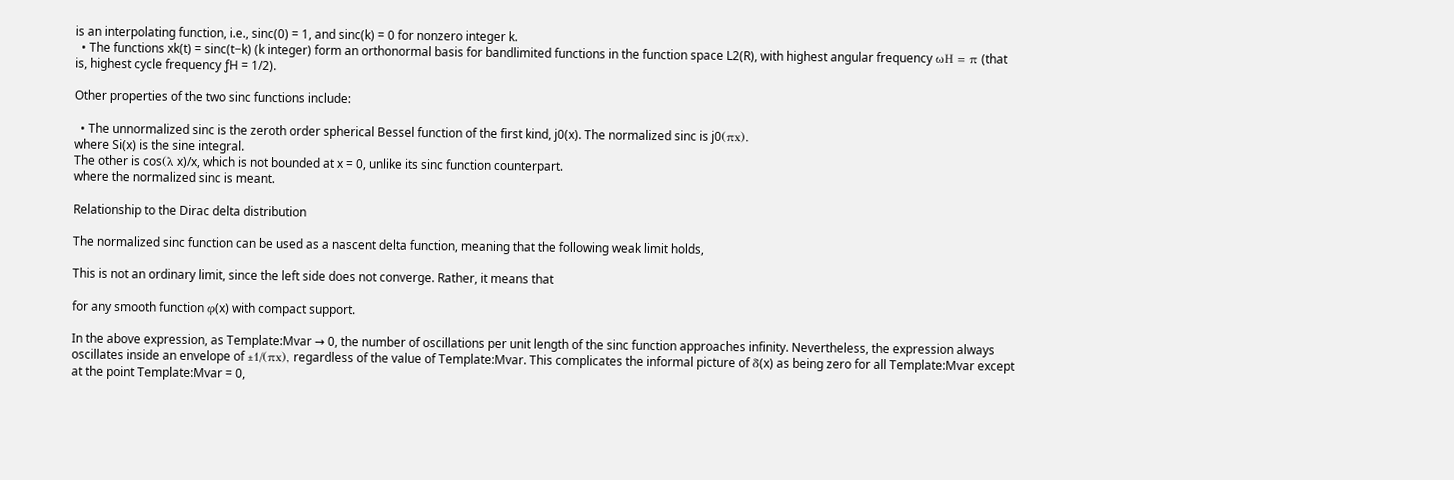is an interpolating function, i.e., sinc(0) = 1, and sinc(k) = 0 for nonzero integer k.
  • The functions xk(t) = sinc(t−k) (k integer) form an orthonormal basis for bandlimited functions in the function space L2(R), with highest angular frequency ωH = π (that is, highest cycle frequency ƒH = 1/2).

Other properties of the two sinc functions include:

  • The unnormalized sinc is the zeroth order spherical Bessel function of the first kind, j0(x). The normalized sinc is j0(πx).
where Si(x) is the sine integral.
The other is cos(λ x)/x, which is not bounded at x = 0, unlike its sinc function counterpart.
where the normalized sinc is meant.

Relationship to the Dirac delta distribution

The normalized sinc function can be used as a nascent delta function, meaning that the following weak limit holds,

This is not an ordinary limit, since the left side does not converge. Rather, it means that

for any smooth function φ(x) with compact support.

In the above expression, as Template:Mvar → 0, the number of oscillations per unit length of the sinc function approaches infinity. Nevertheless, the expression always oscillates inside an envelope of ±1/(πx), regardless of the value of Template:Mvar. This complicates the informal picture of δ(x) as being zero for all Template:Mvar except at the point Template:Mvar = 0,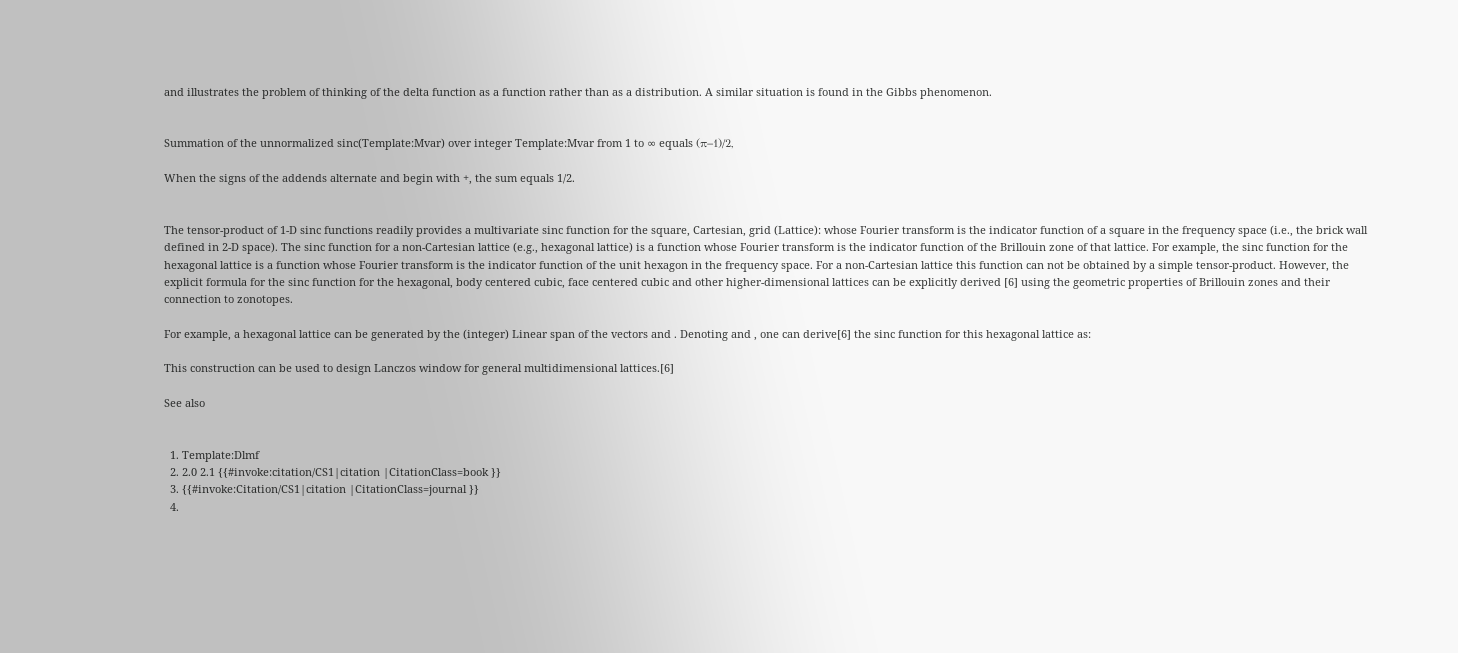and illustrates the problem of thinking of the delta function as a function rather than as a distribution. A similar situation is found in the Gibbs phenomenon.


Summation of the unnormalized sinc(Template:Mvar) over integer Template:Mvar from 1 to ∞ equals (π−1)/2,

When the signs of the addends alternate and begin with +, the sum equals 1/2.


The tensor-product of 1-D sinc functions readily provides a multivariate sinc function for the square, Cartesian, grid (Lattice): whose Fourier transform is the indicator function of a square in the frequency space (i.e., the brick wall defined in 2-D space). The sinc function for a non-Cartesian lattice (e.g., hexagonal lattice) is a function whose Fourier transform is the indicator function of the Brillouin zone of that lattice. For example, the sinc function for the hexagonal lattice is a function whose Fourier transform is the indicator function of the unit hexagon in the frequency space. For a non-Cartesian lattice this function can not be obtained by a simple tensor-product. However, the explicit formula for the sinc function for the hexagonal, body centered cubic, face centered cubic and other higher-dimensional lattices can be explicitly derived [6] using the geometric properties of Brillouin zones and their connection to zonotopes.

For example, a hexagonal lattice can be generated by the (integer) Linear span of the vectors and . Denoting and , one can derive[6] the sinc function for this hexagonal lattice as:

This construction can be used to design Lanczos window for general multidimensional lattices.[6]

See also


  1. Template:Dlmf
  2. 2.0 2.1 {{#invoke:citation/CS1|citation |CitationClass=book }}
  3. {{#invoke:Citation/CS1|citation |CitationClass=journal }}
  4.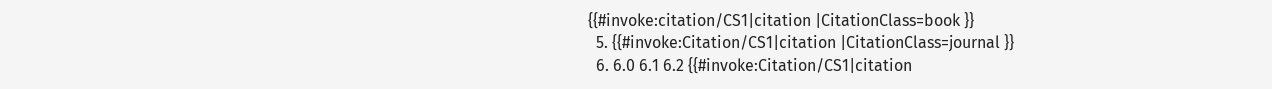{{#invoke:citation/CS1|citation |CitationClass=book }}
  5. {{#invoke:Citation/CS1|citation |CitationClass=journal }}
  6. 6.0 6.1 6.2 {{#invoke:Citation/CS1|citation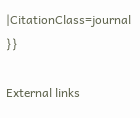|CitationClass=journal }}

External links